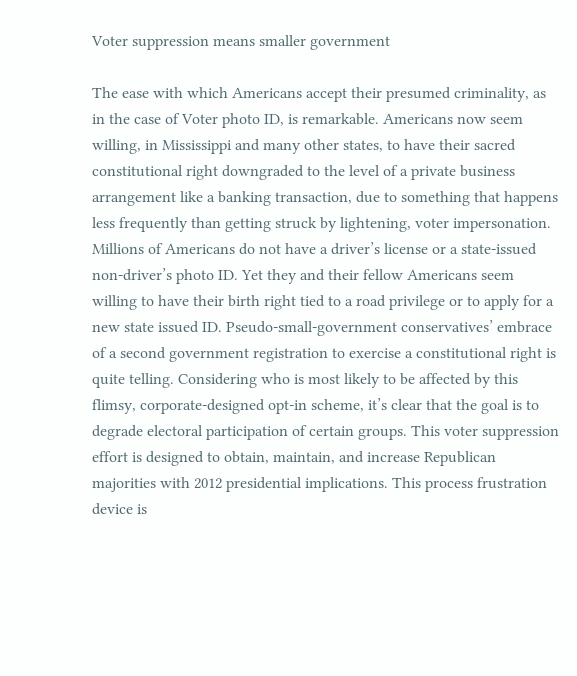Voter suppression means smaller government

The ease with which Americans accept their presumed criminality, as in the case of Voter photo ID, is remarkable. Americans now seem willing, in Mississippi and many other states, to have their sacred constitutional right downgraded to the level of a private business arrangement like a banking transaction, due to something that happens less frequently than getting struck by lightening, voter impersonation. Millions of Americans do not have a driver’s license or a state-issued non-driver’s photo ID. Yet they and their fellow Americans seem willing to have their birth right tied to a road privilege or to apply for a new state issued ID. Pseudo-small-government conservatives’ embrace of a second government registration to exercise a constitutional right is quite telling. Considering who is most likely to be affected by this flimsy, corporate-designed opt-in scheme, it’s clear that the goal is to degrade electoral participation of certain groups. This voter suppression effort is designed to obtain, maintain, and increase Republican majorities with 2012 presidential implications. This process frustration device is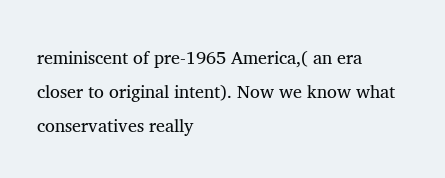reminiscent of pre-1965 America,( an era closer to original intent). Now we know what conservatives really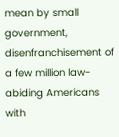mean by small government, disenfranchisement of a few million law-abiding Americans with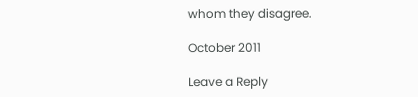whom they disagree.

October 2011

Leave a Reply